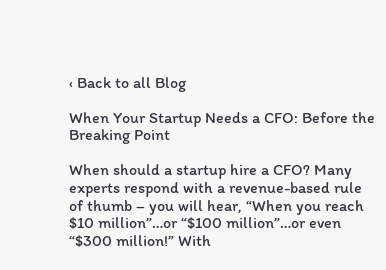‹ Back to all Blog

When Your Startup Needs a CFO: Before the Breaking Point

When should a startup hire a CFO? Many experts respond with a revenue-based rule of thumb – you will hear, “When you reach $10 million”…or “$100 million”…or even “$300 million!” With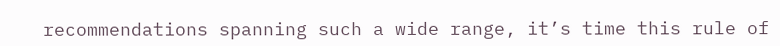recommendations spanning such a wide range, it’s time this rule of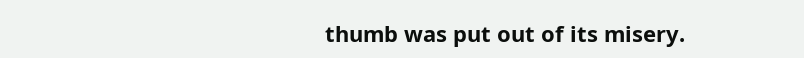thumb was put out of its misery.